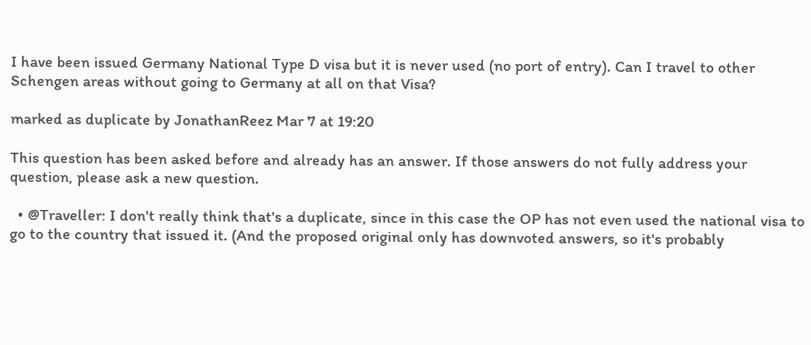I have been issued Germany National Type D visa but it is never used (no port of entry). Can I travel to other Schengen areas without going to Germany at all on that Visa?

marked as duplicate by JonathanReez Mar 7 at 19:20

This question has been asked before and already has an answer. If those answers do not fully address your question, please ask a new question.

  • @Traveller: I don't really think that's a duplicate, since in this case the OP has not even used the national visa to go to the country that issued it. (And the proposed original only has downvoted answers, so it's probably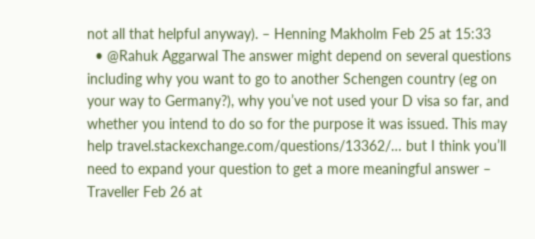not all that helpful anyway). – Henning Makholm Feb 25 at 15:33
  • @Rahuk Aggarwal The answer might depend on several questions including why you want to go to another Schengen country (eg on your way to Germany?), why you’ve not used your D visa so far, and whether you intend to do so for the purpose it was issued. This may help travel.stackexchange.com/questions/13362/… but I think you’ll need to expand your question to get a more meaningful answer – Traveller Feb 26 at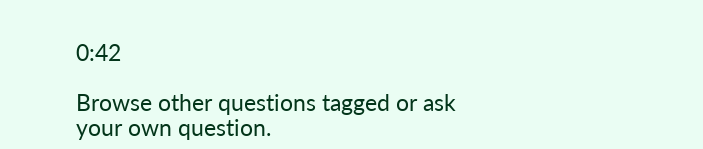0:42

Browse other questions tagged or ask your own question.